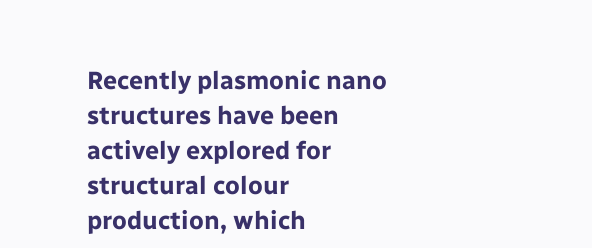Recently plasmonic nano structures have been actively explored for structural colour production, which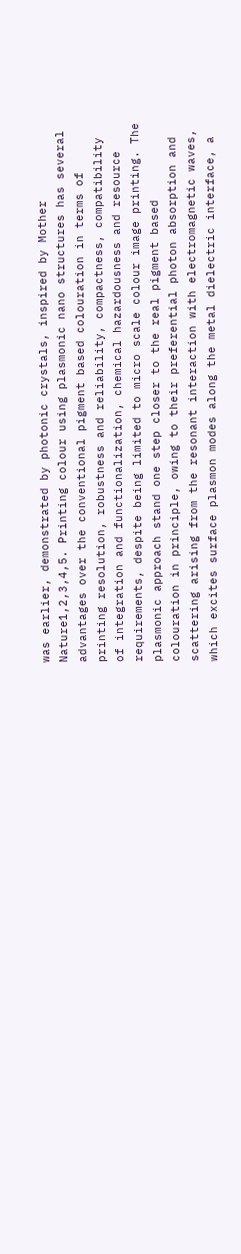was earlier, demonstrated by photonic crystals, inspired by Mother Nature1,2,3,4,5. Printing colour using plasmonic nano structures has several advantages over the conventional pigment based colouration in terms of printing resolution, robustness and reliability, compactness, compatibility of integration and functionalization, chemical hazardousness and resource requirements, despite being limited to micro scale colour image printing. The plasmonic approach stand one step closer to the real pigment based colouration in principle, owing to their preferential photon absorption and scattering arising from the resonant interaction with electromagnetic waves, which excites surface plasmon modes along the metal dielectric interface, a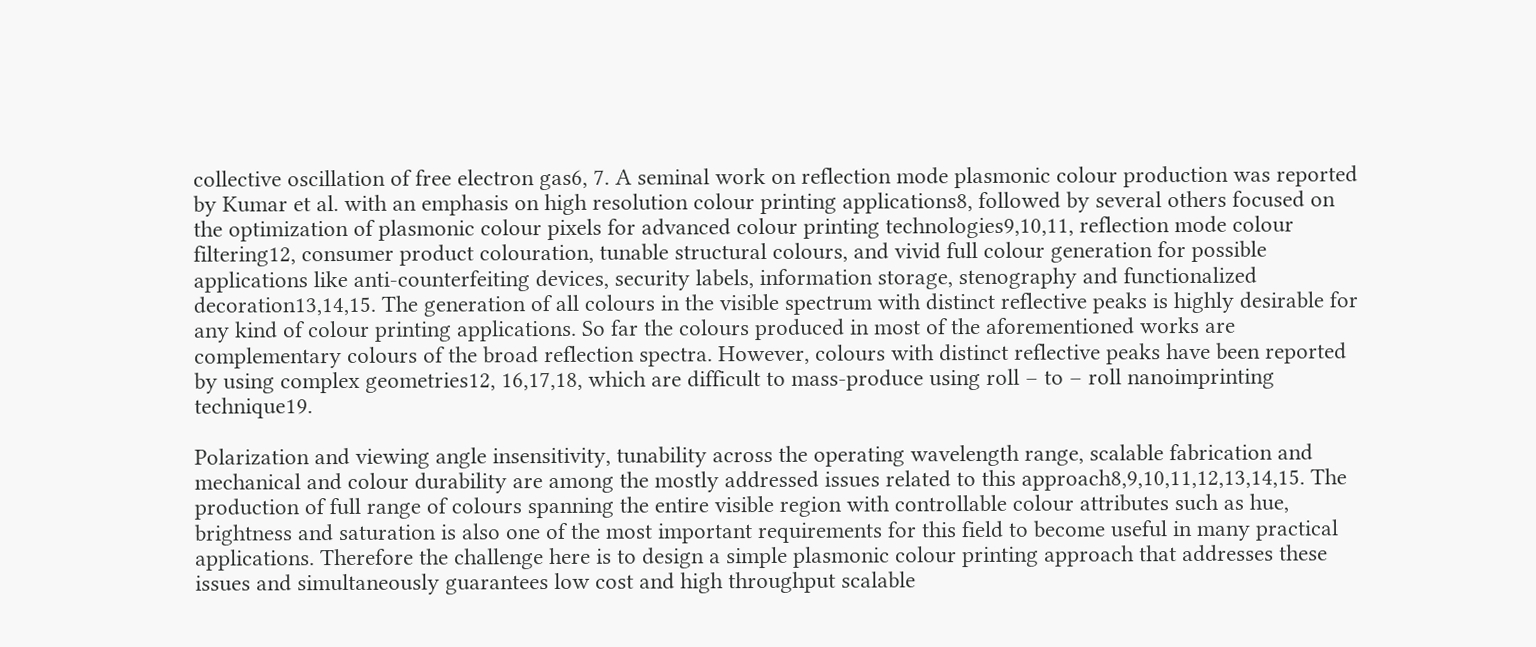collective oscillation of free electron gas6, 7. A seminal work on reflection mode plasmonic colour production was reported by Kumar et al. with an emphasis on high resolution colour printing applications8, followed by several others focused on the optimization of plasmonic colour pixels for advanced colour printing technologies9,10,11, reflection mode colour filtering12, consumer product colouration, tunable structural colours, and vivid full colour generation for possible applications like anti-counterfeiting devices, security labels, information storage, stenography and functionalized decoration13,14,15. The generation of all colours in the visible spectrum with distinct reflective peaks is highly desirable for any kind of colour printing applications. So far the colours produced in most of the aforementioned works are complementary colours of the broad reflection spectra. However, colours with distinct reflective peaks have been reported by using complex geometries12, 16,17,18, which are difficult to mass-produce using roll – to – roll nanoimprinting technique19.

Polarization and viewing angle insensitivity, tunability across the operating wavelength range, scalable fabrication and mechanical and colour durability are among the mostly addressed issues related to this approach8,9,10,11,12,13,14,15. The production of full range of colours spanning the entire visible region with controllable colour attributes such as hue, brightness and saturation is also one of the most important requirements for this field to become useful in many practical applications. Therefore the challenge here is to design a simple plasmonic colour printing approach that addresses these issues and simultaneously guarantees low cost and high throughput scalable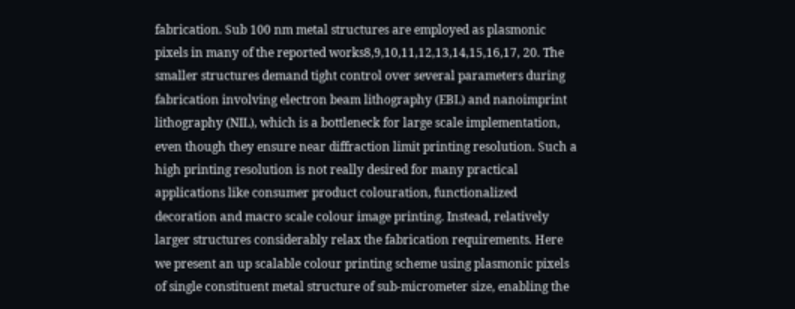fabrication. Sub 100 nm metal structures are employed as plasmonic pixels in many of the reported works8,9,10,11,12,13,14,15,16,17, 20. The smaller structures demand tight control over several parameters during fabrication involving electron beam lithography (EBL) and nanoimprint lithography (NIL), which is a bottleneck for large scale implementation, even though they ensure near diffraction limit printing resolution. Such a high printing resolution is not really desired for many practical applications like consumer product colouration, functionalized decoration and macro scale colour image printing. Instead, relatively larger structures considerably relax the fabrication requirements. Here we present an up scalable colour printing scheme using plasmonic pixels of single constituent metal structure of sub-micrometer size, enabling the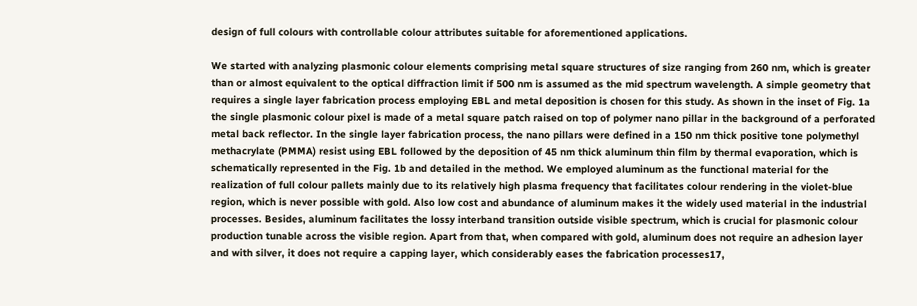design of full colours with controllable colour attributes suitable for aforementioned applications.

We started with analyzing plasmonic colour elements comprising metal square structures of size ranging from 260 nm, which is greater than or almost equivalent to the optical diffraction limit if 500 nm is assumed as the mid spectrum wavelength. A simple geometry that requires a single layer fabrication process employing EBL and metal deposition is chosen for this study. As shown in the inset of Fig. 1a the single plasmonic colour pixel is made of a metal square patch raised on top of polymer nano pillar in the background of a perforated metal back reflector. In the single layer fabrication process, the nano pillars were defined in a 150 nm thick positive tone polymethyl methacrylate (PMMA) resist using EBL followed by the deposition of 45 nm thick aluminum thin film by thermal evaporation, which is schematically represented in the Fig. 1b and detailed in the method. We employed aluminum as the functional material for the realization of full colour pallets mainly due to its relatively high plasma frequency that facilitates colour rendering in the violet-blue region, which is never possible with gold. Also low cost and abundance of aluminum makes it the widely used material in the industrial processes. Besides, aluminum facilitates the lossy interband transition outside visible spectrum, which is crucial for plasmonic colour production tunable across the visible region. Apart from that, when compared with gold, aluminum does not require an adhesion layer and with silver, it does not require a capping layer, which considerably eases the fabrication processes17,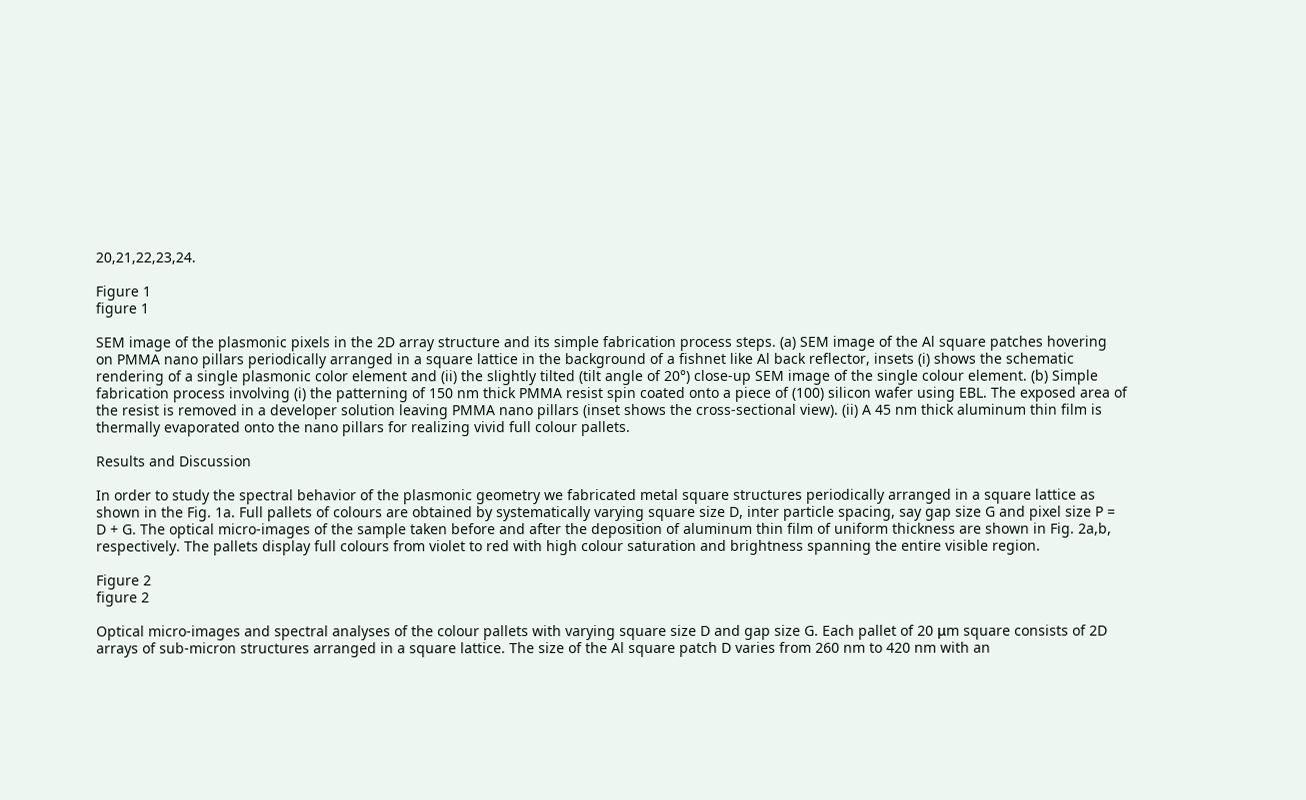20,21,22,23,24.

Figure 1
figure 1

SEM image of the plasmonic pixels in the 2D array structure and its simple fabrication process steps. (a) SEM image of the Al square patches hovering on PMMA nano pillars periodically arranged in a square lattice in the background of a fishnet like Al back reflector, insets (i) shows the schematic rendering of a single plasmonic color element and (ii) the slightly tilted (tilt angle of 20°) close-up SEM image of the single colour element. (b) Simple fabrication process involving (i) the patterning of 150 nm thick PMMA resist spin coated onto a piece of (100) silicon wafer using EBL. The exposed area of the resist is removed in a developer solution leaving PMMA nano pillars (inset shows the cross-sectional view). (ii) A 45 nm thick aluminum thin film is thermally evaporated onto the nano pillars for realizing vivid full colour pallets.

Results and Discussion

In order to study the spectral behavior of the plasmonic geometry we fabricated metal square structures periodically arranged in a square lattice as shown in the Fig. 1a. Full pallets of colours are obtained by systematically varying square size D, inter particle spacing, say gap size G and pixel size P = D + G. The optical micro-images of the sample taken before and after the deposition of aluminum thin film of uniform thickness are shown in Fig. 2a,b, respectively. The pallets display full colours from violet to red with high colour saturation and brightness spanning the entire visible region.

Figure 2
figure 2

Optical micro-images and spectral analyses of the colour pallets with varying square size D and gap size G. Each pallet of 20 μm square consists of 2D arrays of sub-micron structures arranged in a square lattice. The size of the Al square patch D varies from 260 nm to 420 nm with an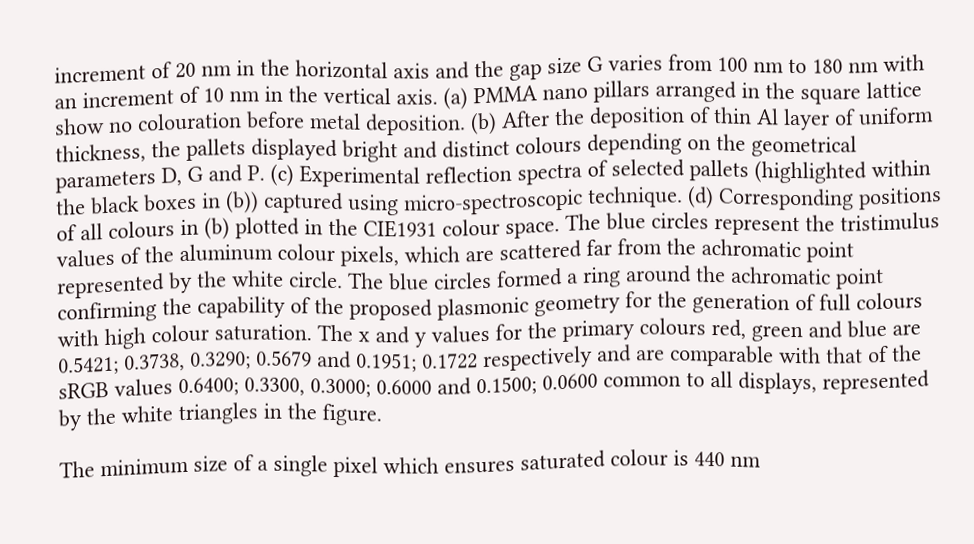increment of 20 nm in the horizontal axis and the gap size G varies from 100 nm to 180 nm with an increment of 10 nm in the vertical axis. (a) PMMA nano pillars arranged in the square lattice show no colouration before metal deposition. (b) After the deposition of thin Al layer of uniform thickness, the pallets displayed bright and distinct colours depending on the geometrical parameters D, G and P. (c) Experimental reflection spectra of selected pallets (highlighted within the black boxes in (b)) captured using micro-spectroscopic technique. (d) Corresponding positions of all colours in (b) plotted in the CIE1931 colour space. The blue circles represent the tristimulus values of the aluminum colour pixels, which are scattered far from the achromatic point represented by the white circle. The blue circles formed a ring around the achromatic point confirming the capability of the proposed plasmonic geometry for the generation of full colours with high colour saturation. The x and y values for the primary colours red, green and blue are 0.5421; 0.3738, 0.3290; 0.5679 and 0.1951; 0.1722 respectively and are comparable with that of the sRGB values 0.6400; 0.3300, 0.3000; 0.6000 and 0.1500; 0.0600 common to all displays, represented by the white triangles in the figure.

The minimum size of a single pixel which ensures saturated colour is 440 nm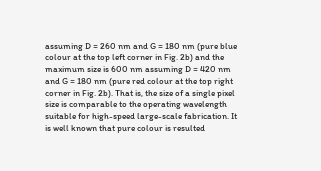assuming D = 260 nm and G = 180 nm (pure blue colour at the top left corner in Fig. 2b) and the maximum size is 600 nm assuming D = 420 nm and G = 180 nm (pure red colour at the top right corner in Fig. 2b). That is, the size of a single pixel size is comparable to the operating wavelength suitable for high-speed large-scale fabrication. It is well known that pure colour is resulted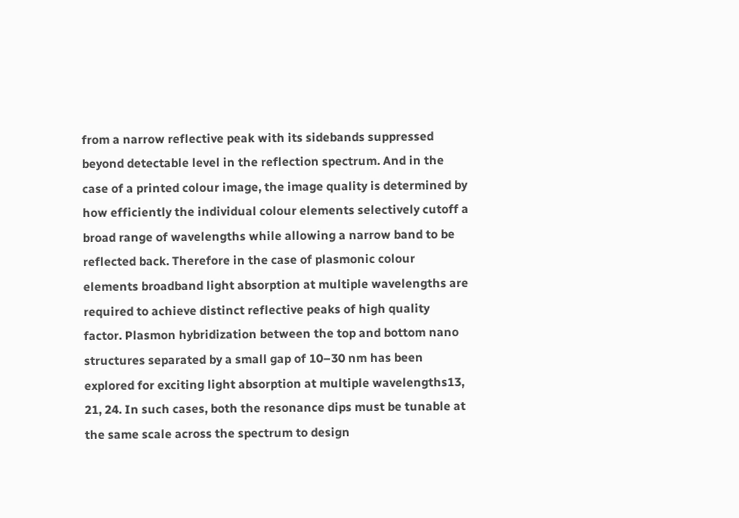from a narrow reflective peak with its sidebands suppressed beyond detectable level in the reflection spectrum. And in the case of a printed colour image, the image quality is determined by how efficiently the individual colour elements selectively cutoff a broad range of wavelengths while allowing a narrow band to be reflected back. Therefore in the case of plasmonic colour elements broadband light absorption at multiple wavelengths are required to achieve distinct reflective peaks of high quality factor. Plasmon hybridization between the top and bottom nano structures separated by a small gap of 10–30 nm has been explored for exciting light absorption at multiple wavelengths13, 21, 24. In such cases, both the resonance dips must be tunable at the same scale across the spectrum to design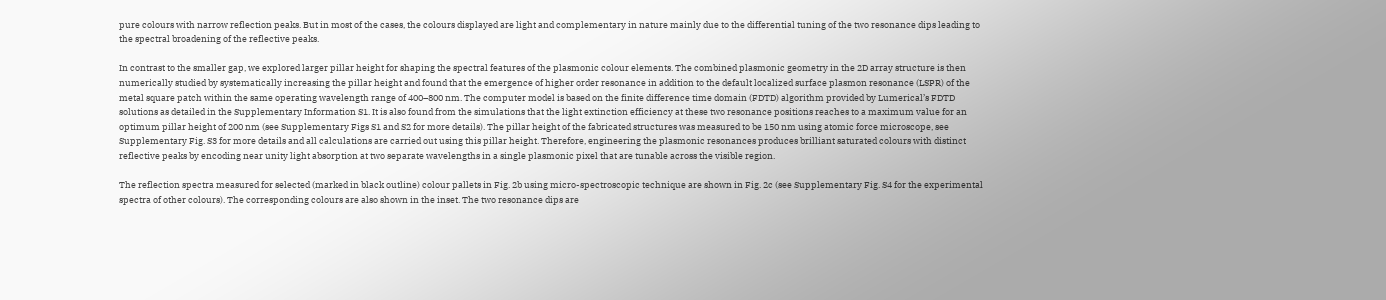pure colours with narrow reflection peaks. But in most of the cases, the colours displayed are light and complementary in nature mainly due to the differential tuning of the two resonance dips leading to the spectral broadening of the reflective peaks.

In contrast to the smaller gap, we explored larger pillar height for shaping the spectral features of the plasmonic colour elements. The combined plasmonic geometry in the 2D array structure is then numerically studied by systematically increasing the pillar height and found that the emergence of higher order resonance in addition to the default localized surface plasmon resonance (LSPR) of the metal square patch within the same operating wavelength range of 400–800 nm. The computer model is based on the finite difference time domain (FDTD) algorithm provided by Lumerical’s FDTD solutions as detailed in the Supplementary Information S1. It is also found from the simulations that the light extinction efficiency at these two resonance positions reaches to a maximum value for an optimum pillar height of 200 nm (see Supplementary Figs S1 and S2 for more details). The pillar height of the fabricated structures was measured to be 150 nm using atomic force microscope, see Supplementary Fig. S3 for more details and all calculations are carried out using this pillar height. Therefore, engineering the plasmonic resonances produces brilliant saturated colours with distinct reflective peaks by encoding near unity light absorption at two separate wavelengths in a single plasmonic pixel that are tunable across the visible region.

The reflection spectra measured for selected (marked in black outline) colour pallets in Fig. 2b using micro-spectroscopic technique are shown in Fig. 2c (see Supplementary Fig. S4 for the experimental spectra of other colours). The corresponding colours are also shown in the inset. The two resonance dips are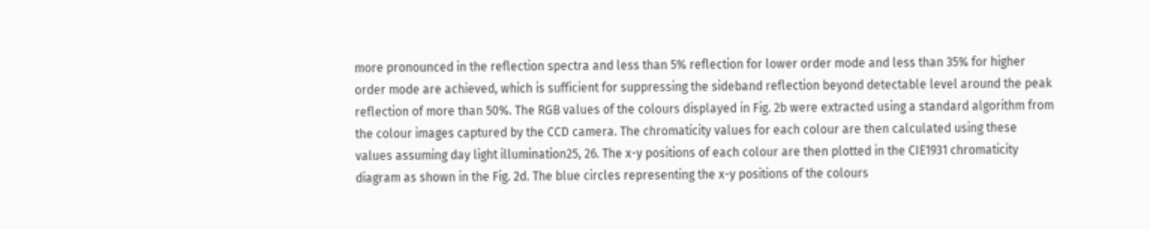more pronounced in the reflection spectra and less than 5% reflection for lower order mode and less than 35% for higher order mode are achieved, which is sufficient for suppressing the sideband reflection beyond detectable level around the peak reflection of more than 50%. The RGB values of the colours displayed in Fig. 2b were extracted using a standard algorithm from the colour images captured by the CCD camera. The chromaticity values for each colour are then calculated using these values assuming day light illumination25, 26. The x-y positions of each colour are then plotted in the CIE1931 chromaticity diagram as shown in the Fig. 2d. The blue circles representing the x-y positions of the colours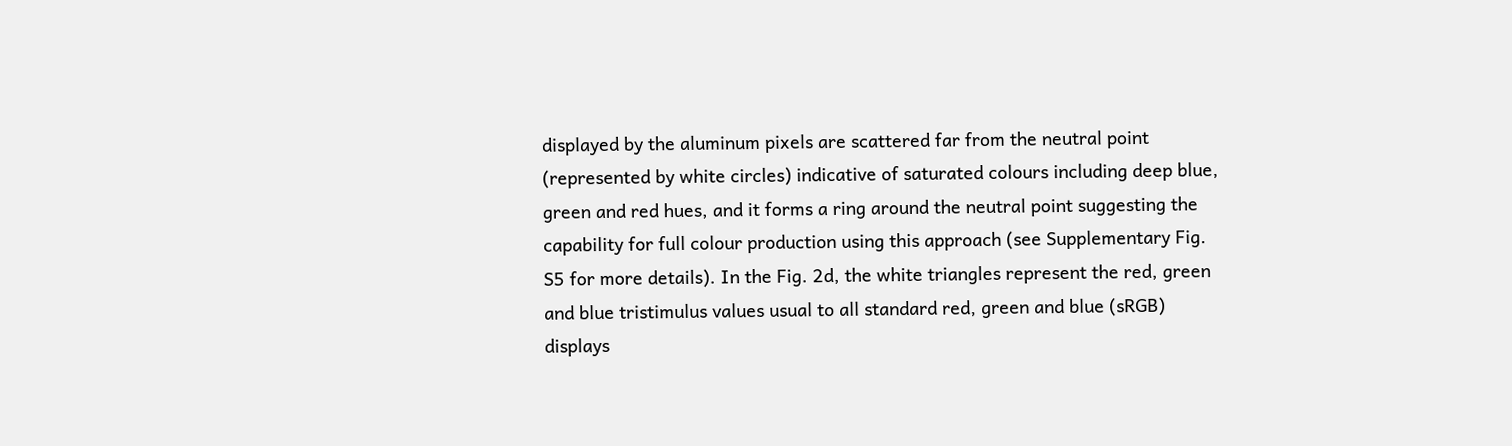displayed by the aluminum pixels are scattered far from the neutral point (represented by white circles) indicative of saturated colours including deep blue, green and red hues, and it forms a ring around the neutral point suggesting the capability for full colour production using this approach (see Supplementary Fig. S5 for more details). In the Fig. 2d, the white triangles represent the red, green and blue tristimulus values usual to all standard red, green and blue (sRGB) displays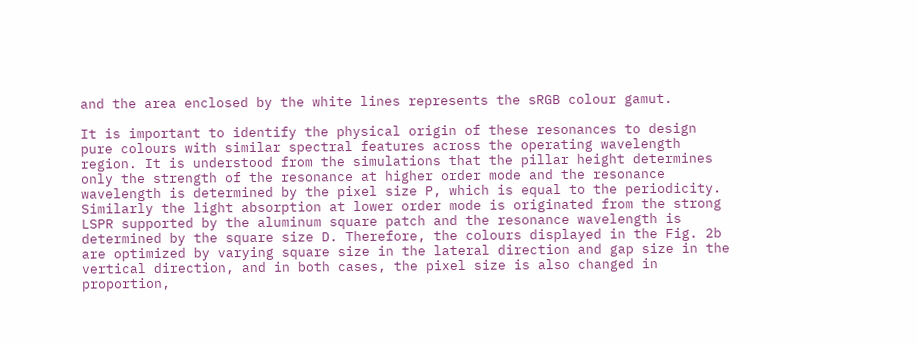and the area enclosed by the white lines represents the sRGB colour gamut.

It is important to identify the physical origin of these resonances to design pure colours with similar spectral features across the operating wavelength region. It is understood from the simulations that the pillar height determines only the strength of the resonance at higher order mode and the resonance wavelength is determined by the pixel size P, which is equal to the periodicity. Similarly the light absorption at lower order mode is originated from the strong LSPR supported by the aluminum square patch and the resonance wavelength is determined by the square size D. Therefore, the colours displayed in the Fig. 2b are optimized by varying square size in the lateral direction and gap size in the vertical direction, and in both cases, the pixel size is also changed in proportion,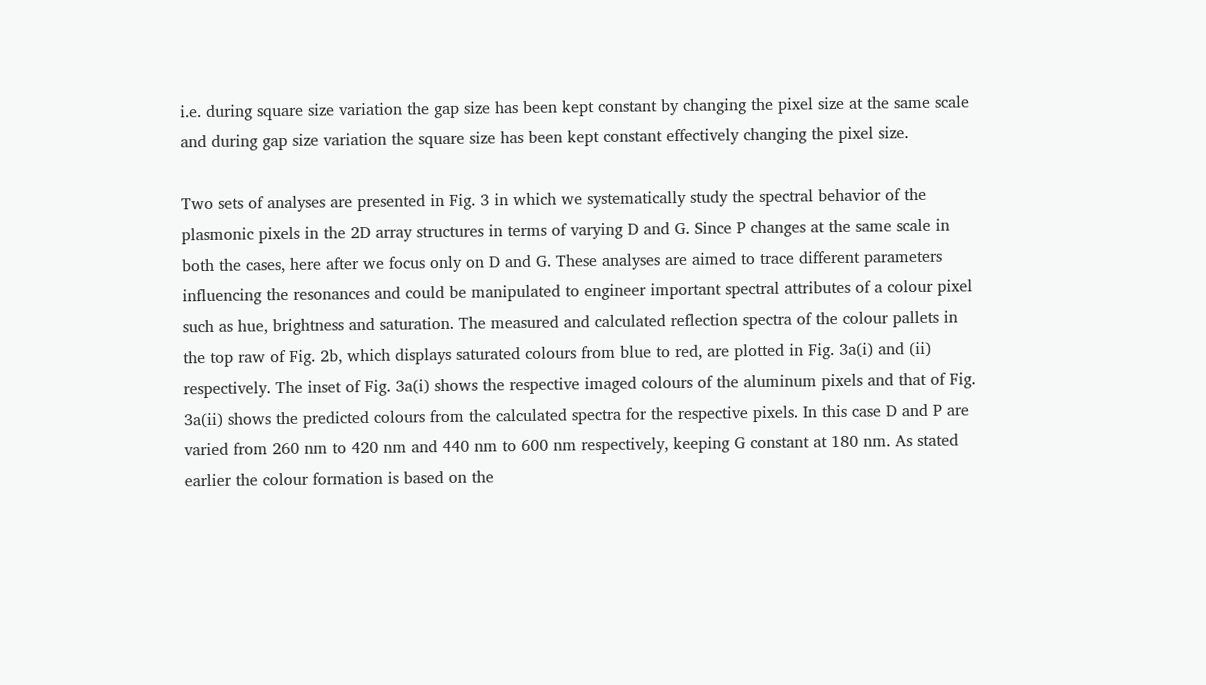i.e. during square size variation the gap size has been kept constant by changing the pixel size at the same scale and during gap size variation the square size has been kept constant effectively changing the pixel size.

Two sets of analyses are presented in Fig. 3 in which we systematically study the spectral behavior of the plasmonic pixels in the 2D array structures in terms of varying D and G. Since P changes at the same scale in both the cases, here after we focus only on D and G. These analyses are aimed to trace different parameters influencing the resonances and could be manipulated to engineer important spectral attributes of a colour pixel such as hue, brightness and saturation. The measured and calculated reflection spectra of the colour pallets in the top raw of Fig. 2b, which displays saturated colours from blue to red, are plotted in Fig. 3a(i) and (ii) respectively. The inset of Fig. 3a(i) shows the respective imaged colours of the aluminum pixels and that of Fig. 3a(ii) shows the predicted colours from the calculated spectra for the respective pixels. In this case D and P are varied from 260 nm to 420 nm and 440 nm to 600 nm respectively, keeping G constant at 180 nm. As stated earlier the colour formation is based on the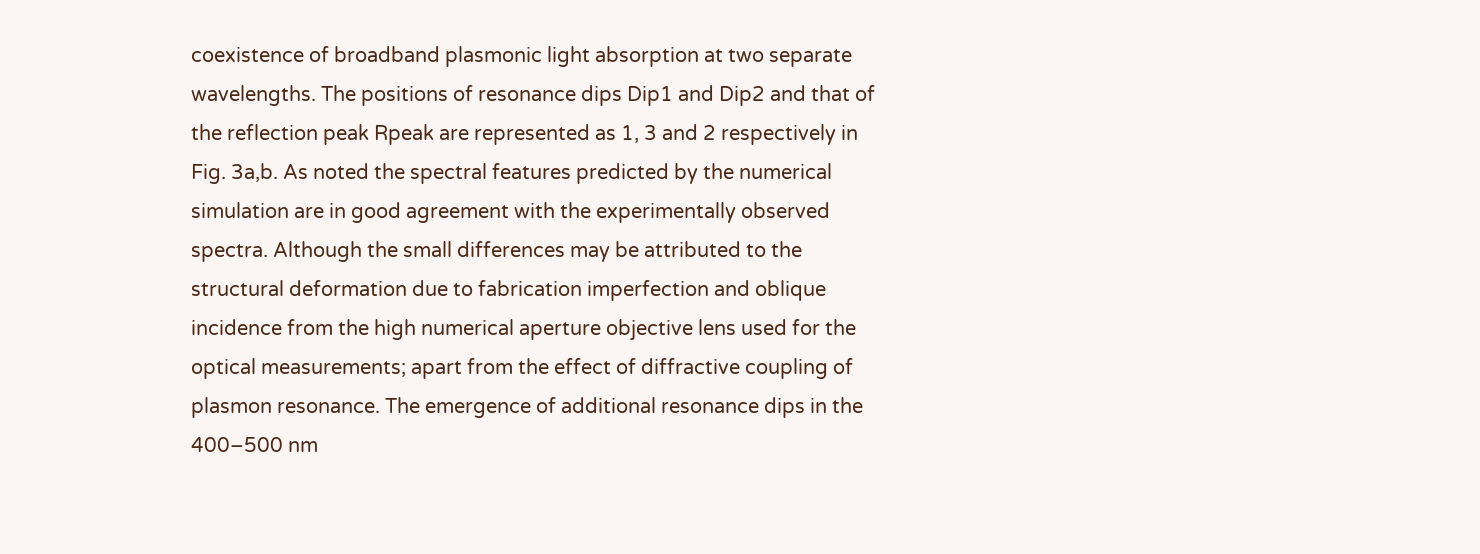coexistence of broadband plasmonic light absorption at two separate wavelengths. The positions of resonance dips Dip1 and Dip2 and that of the reflection peak Rpeak are represented as 1, 3 and 2 respectively in Fig. 3a,b. As noted the spectral features predicted by the numerical simulation are in good agreement with the experimentally observed spectra. Although the small differences may be attributed to the structural deformation due to fabrication imperfection and oblique incidence from the high numerical aperture objective lens used for the optical measurements; apart from the effect of diffractive coupling of plasmon resonance. The emergence of additional resonance dips in the 400–500 nm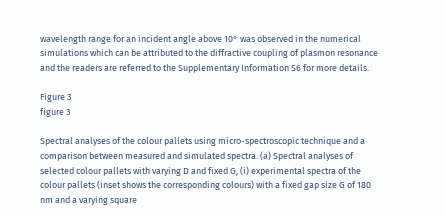wavelength range for an incident angle above 10° was observed in the numerical simulations which can be attributed to the diffractive coupling of plasmon resonance and the readers are referred to the Supplementary Information S6 for more details.

Figure 3
figure 3

Spectral analyses of the colour pallets using micro-spectroscopic technique and a comparison between measured and simulated spectra. (a) Spectral analyses of selected colour pallets with varying D and fixed G, (i) experimental spectra of the colour pallets (inset shows the corresponding colours) with a fixed gap size G of 180 nm and a varying square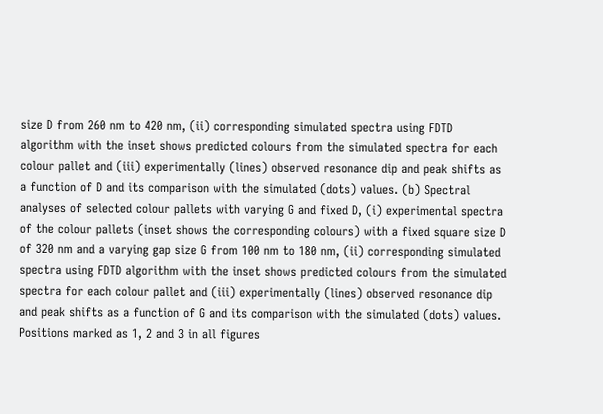size D from 260 nm to 420 nm, (ii) corresponding simulated spectra using FDTD algorithm with the inset shows predicted colours from the simulated spectra for each colour pallet and (iii) experimentally (lines) observed resonance dip and peak shifts as a function of D and its comparison with the simulated (dots) values. (b) Spectral analyses of selected colour pallets with varying G and fixed D, (i) experimental spectra of the colour pallets (inset shows the corresponding colours) with a fixed square size D of 320 nm and a varying gap size G from 100 nm to 180 nm, (ii) corresponding simulated spectra using FDTD algorithm with the inset shows predicted colours from the simulated spectra for each colour pallet and (iii) experimentally (lines) observed resonance dip and peak shifts as a function of G and its comparison with the simulated (dots) values. Positions marked as 1, 2 and 3 in all figures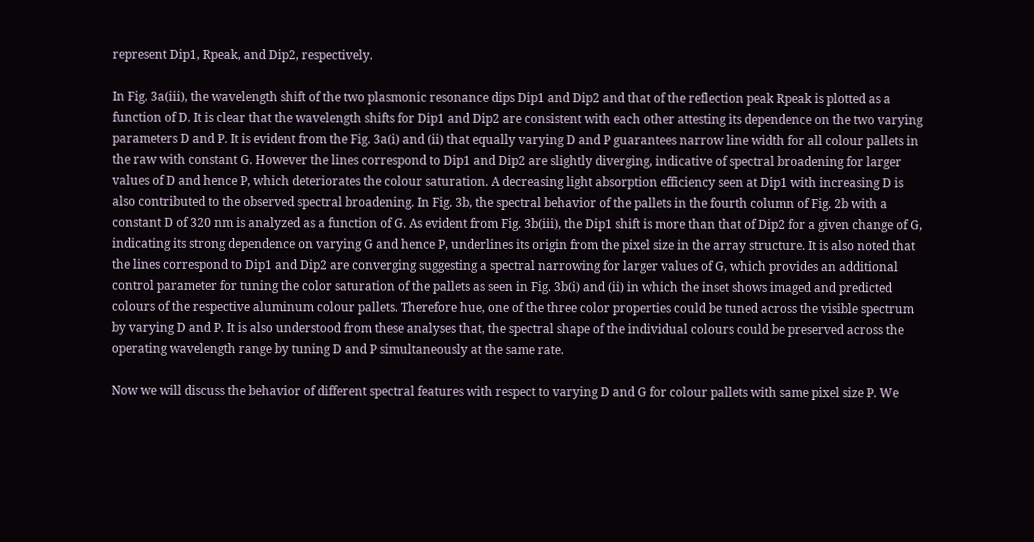represent Dip1, Rpeak, and Dip2, respectively.

In Fig. 3a(iii), the wavelength shift of the two plasmonic resonance dips Dip1 and Dip2 and that of the reflection peak Rpeak is plotted as a function of D. It is clear that the wavelength shifts for Dip1 and Dip2 are consistent with each other attesting its dependence on the two varying parameters D and P. It is evident from the Fig. 3a(i) and (ii) that equally varying D and P guarantees narrow line width for all colour pallets in the raw with constant G. However the lines correspond to Dip1 and Dip2 are slightly diverging, indicative of spectral broadening for larger values of D and hence P, which deteriorates the colour saturation. A decreasing light absorption efficiency seen at Dip1 with increasing D is also contributed to the observed spectral broadening. In Fig. 3b, the spectral behavior of the pallets in the fourth column of Fig. 2b with a constant D of 320 nm is analyzed as a function of G. As evident from Fig. 3b(iii), the Dip1 shift is more than that of Dip2 for a given change of G, indicating its strong dependence on varying G and hence P, underlines its origin from the pixel size in the array structure. It is also noted that the lines correspond to Dip1 and Dip2 are converging suggesting a spectral narrowing for larger values of G, which provides an additional control parameter for tuning the color saturation of the pallets as seen in Fig. 3b(i) and (ii) in which the inset shows imaged and predicted colours of the respective aluminum colour pallets. Therefore hue, one of the three color properties could be tuned across the visible spectrum by varying D and P. It is also understood from these analyses that, the spectral shape of the individual colours could be preserved across the operating wavelength range by tuning D and P simultaneously at the same rate.

Now we will discuss the behavior of different spectral features with respect to varying D and G for colour pallets with same pixel size P. We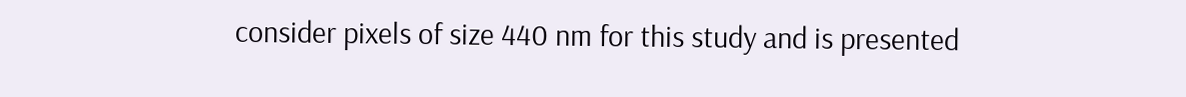consider pixels of size 440 nm for this study and is presented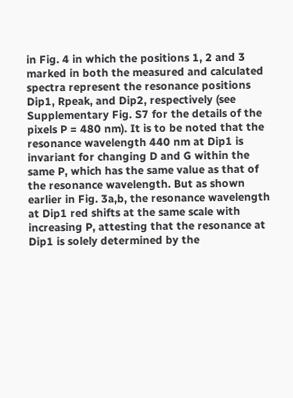in Fig. 4 in which the positions 1, 2 and 3 marked in both the measured and calculated spectra represent the resonance positions Dip1, Rpeak, and Dip2, respectively (see Supplementary Fig. S7 for the details of the pixels P = 480 nm). It is to be noted that the resonance wavelength 440 nm at Dip1 is invariant for changing D and G within the same P, which has the same value as that of the resonance wavelength. But as shown earlier in Fig. 3a,b, the resonance wavelength at Dip1 red shifts at the same scale with increasing P, attesting that the resonance at Dip1 is solely determined by the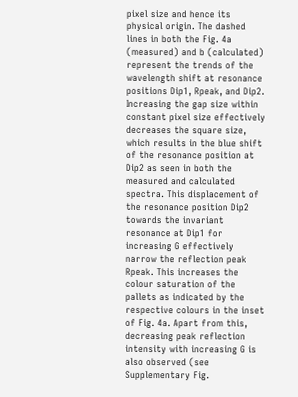pixel size and hence its physical origin. The dashed lines in both the Fig. 4a (measured) and b (calculated) represent the trends of the wavelength shift at resonance positions Dip1, Rpeak, and Dip2. Increasing the gap size within constant pixel size effectively decreases the square size, which results in the blue shift of the resonance position at Dip2 as seen in both the measured and calculated spectra. This displacement of the resonance position Dip2 towards the invariant resonance at Dip1 for increasing G effectively narrow the reflection peak Rpeak. This increases the colour saturation of the pallets as indicated by the respective colours in the inset of Fig. 4a. Apart from this, decreasing peak reflection intensity with increasing G is also observed (see Supplementary Fig.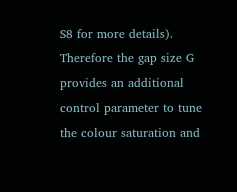S8 for more details). Therefore the gap size G provides an additional control parameter to tune the colour saturation and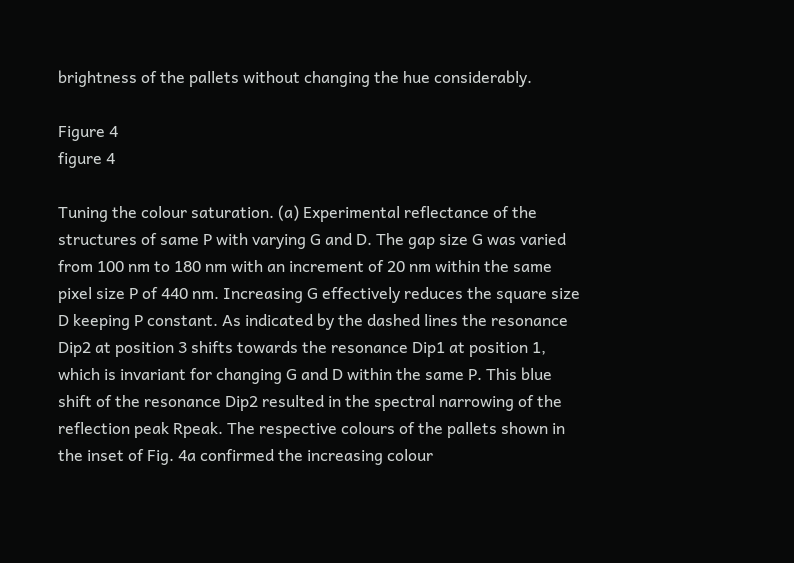brightness of the pallets without changing the hue considerably.

Figure 4
figure 4

Tuning the colour saturation. (a) Experimental reflectance of the structures of same P with varying G and D. The gap size G was varied from 100 nm to 180 nm with an increment of 20 nm within the same pixel size P of 440 nm. Increasing G effectively reduces the square size D keeping P constant. As indicated by the dashed lines the resonance Dip2 at position 3 shifts towards the resonance Dip1 at position 1, which is invariant for changing G and D within the same P. This blue shift of the resonance Dip2 resulted in the spectral narrowing of the reflection peak Rpeak. The respective colours of the pallets shown in the inset of Fig. 4a confirmed the increasing colour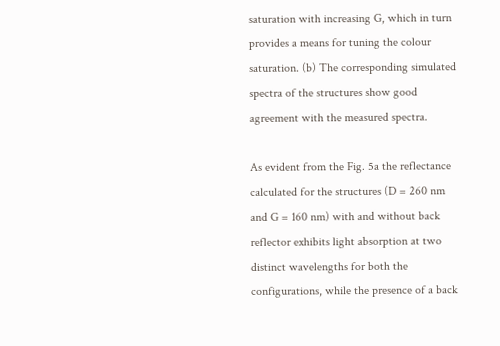saturation with increasing G, which in turn provides a means for tuning the colour saturation. (b) The corresponding simulated spectra of the structures show good agreement with the measured spectra.

As evident from the Fig. 5a the reflectance calculated for the structures (D = 260 nm and G = 160 nm) with and without back reflector exhibits light absorption at two distinct wavelengths for both the configurations, while the presence of a back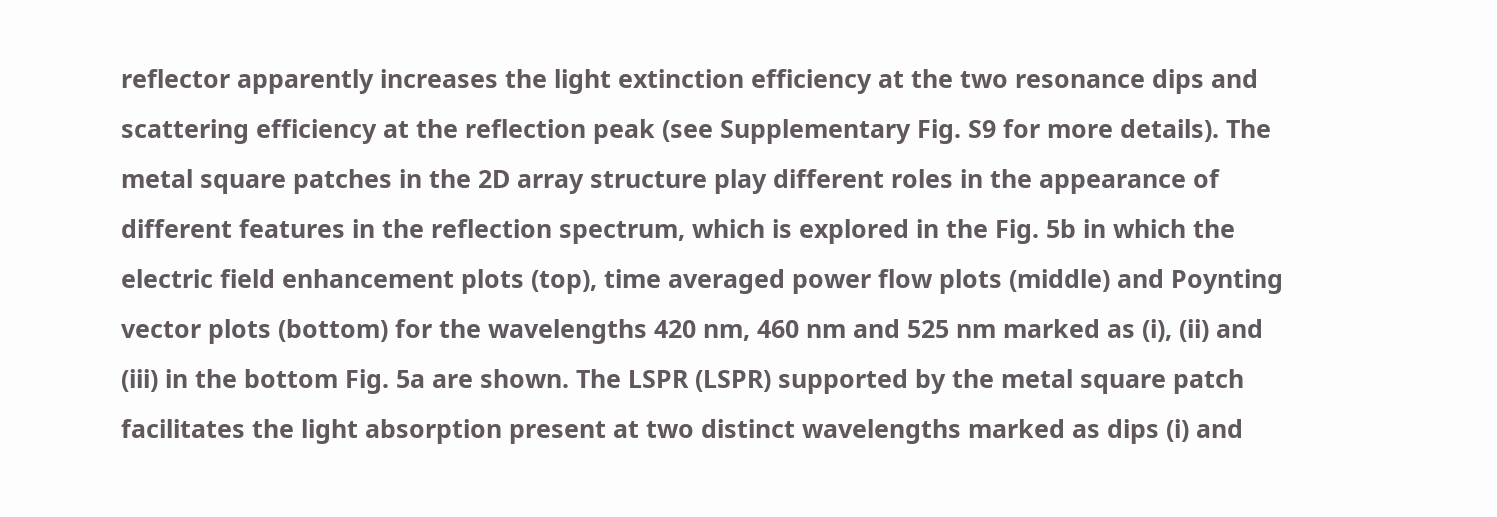reflector apparently increases the light extinction efficiency at the two resonance dips and scattering efficiency at the reflection peak (see Supplementary Fig. S9 for more details). The metal square patches in the 2D array structure play different roles in the appearance of different features in the reflection spectrum, which is explored in the Fig. 5b in which the electric field enhancement plots (top), time averaged power flow plots (middle) and Poynting vector plots (bottom) for the wavelengths 420 nm, 460 nm and 525 nm marked as (i), (ii) and (iii) in the bottom Fig. 5a are shown. The LSPR (LSPR) supported by the metal square patch facilitates the light absorption present at two distinct wavelengths marked as dips (i) and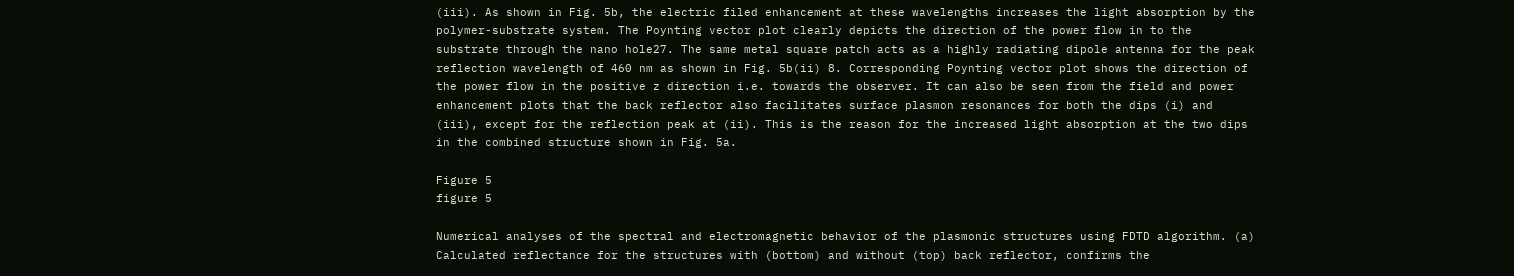(iii). As shown in Fig. 5b, the electric filed enhancement at these wavelengths increases the light absorption by the polymer-substrate system. The Poynting vector plot clearly depicts the direction of the power flow in to the substrate through the nano hole27. The same metal square patch acts as a highly radiating dipole antenna for the peak reflection wavelength of 460 nm as shown in Fig. 5b(ii) 8. Corresponding Poynting vector plot shows the direction of the power flow in the positive z direction i.e. towards the observer. It can also be seen from the field and power enhancement plots that the back reflector also facilitates surface plasmon resonances for both the dips (i) and (iii), except for the reflection peak at (ii). This is the reason for the increased light absorption at the two dips in the combined structure shown in Fig. 5a.

Figure 5
figure 5

Numerical analyses of the spectral and electromagnetic behavior of the plasmonic structures using FDTD algorithm. (a) Calculated reflectance for the structures with (bottom) and without (top) back reflector, confirms the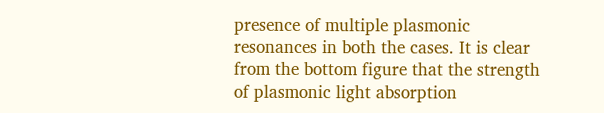presence of multiple plasmonic resonances in both the cases. It is clear from the bottom figure that the strength of plasmonic light absorption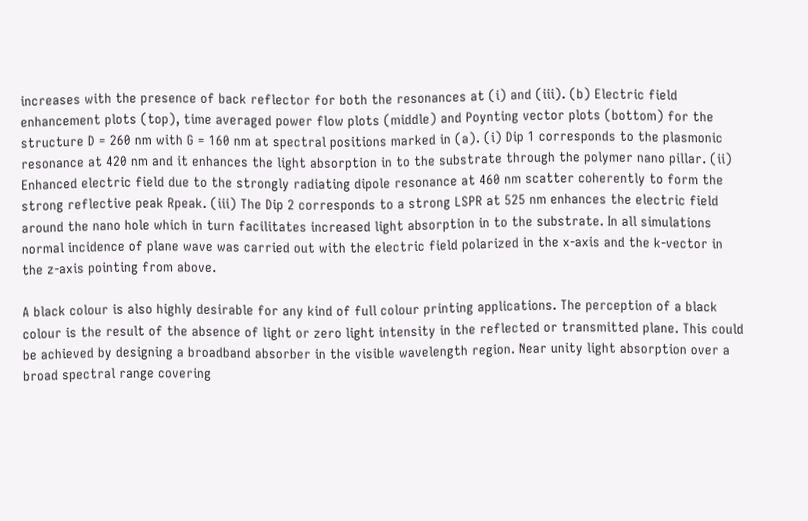increases with the presence of back reflector for both the resonances at (i) and (iii). (b) Electric field enhancement plots (top), time averaged power flow plots (middle) and Poynting vector plots (bottom) for the structure D = 260 nm with G = 160 nm at spectral positions marked in (a). (i) Dip 1 corresponds to the plasmonic resonance at 420 nm and it enhances the light absorption in to the substrate through the polymer nano pillar. (ii) Enhanced electric field due to the strongly radiating dipole resonance at 460 nm scatter coherently to form the strong reflective peak Rpeak. (iii) The Dip 2 corresponds to a strong LSPR at 525 nm enhances the electric field around the nano hole which in turn facilitates increased light absorption in to the substrate. In all simulations normal incidence of plane wave was carried out with the electric field polarized in the x-axis and the k-vector in the z-axis pointing from above.

A black colour is also highly desirable for any kind of full colour printing applications. The perception of a black colour is the result of the absence of light or zero light intensity in the reflected or transmitted plane. This could be achieved by designing a broadband absorber in the visible wavelength region. Near unity light absorption over a broad spectral range covering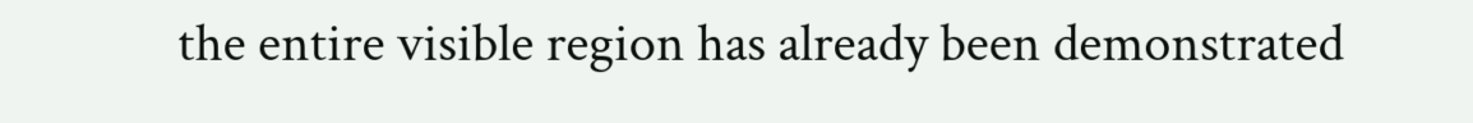the entire visible region has already been demonstrated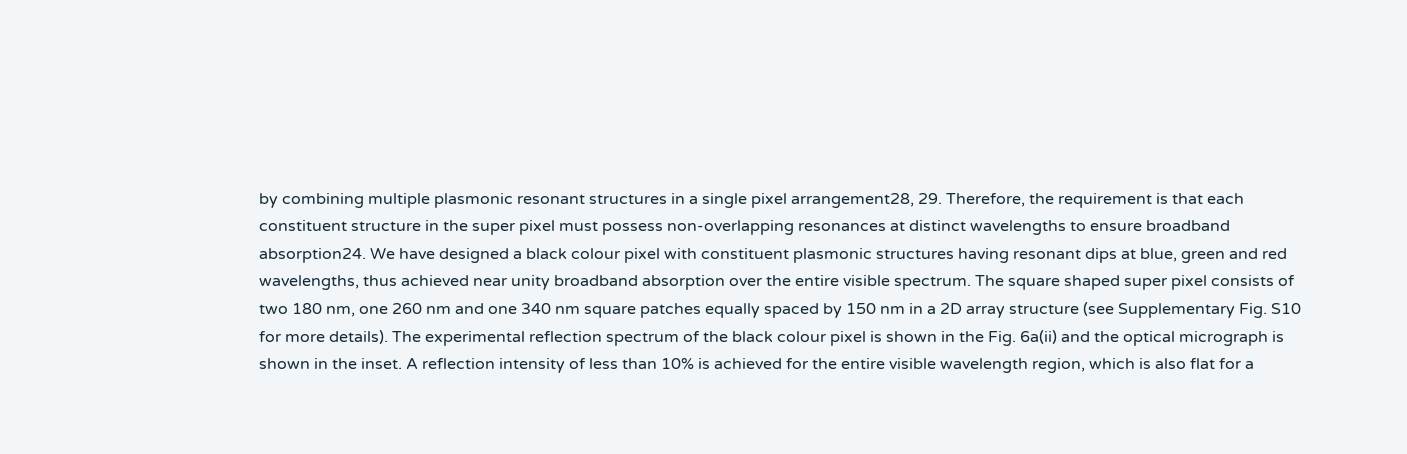by combining multiple plasmonic resonant structures in a single pixel arrangement28, 29. Therefore, the requirement is that each constituent structure in the super pixel must possess non-overlapping resonances at distinct wavelengths to ensure broadband absorption24. We have designed a black colour pixel with constituent plasmonic structures having resonant dips at blue, green and red wavelengths, thus achieved near unity broadband absorption over the entire visible spectrum. The square shaped super pixel consists of two 180 nm, one 260 nm and one 340 nm square patches equally spaced by 150 nm in a 2D array structure (see Supplementary Fig. S10 for more details). The experimental reflection spectrum of the black colour pixel is shown in the Fig. 6a(ii) and the optical micrograph is shown in the inset. A reflection intensity of less than 10% is achieved for the entire visible wavelength region, which is also flat for a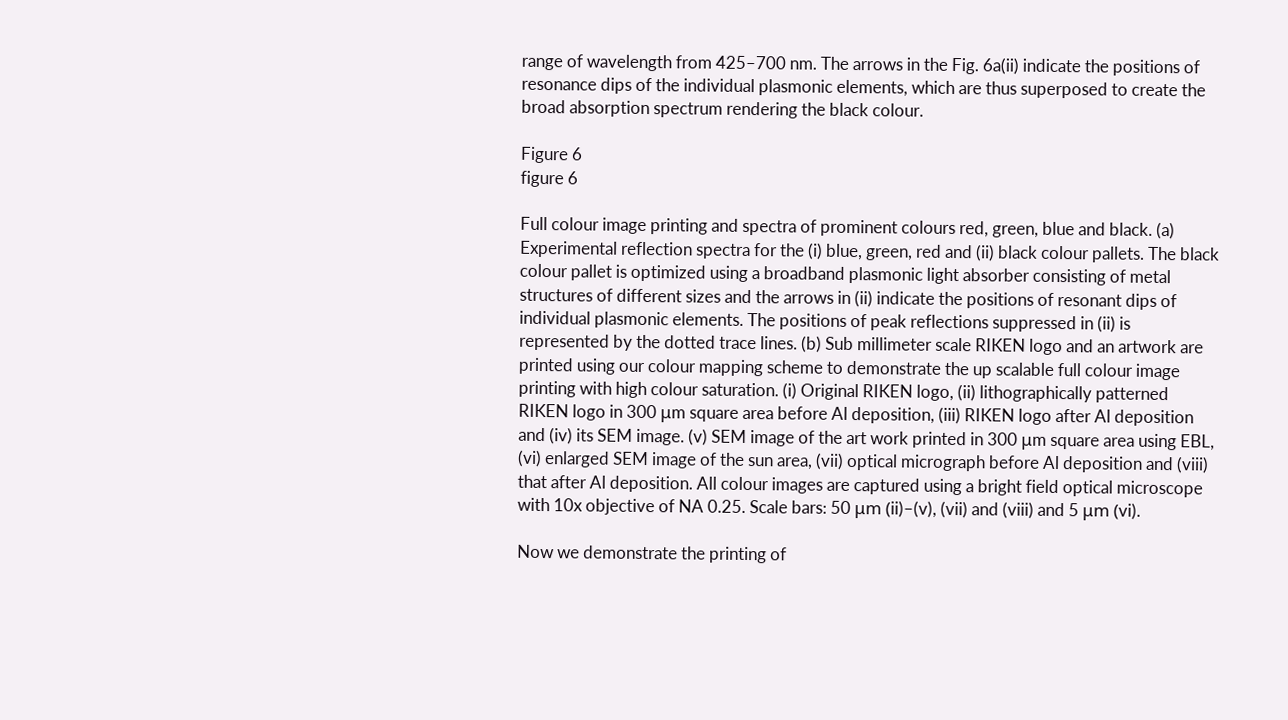range of wavelength from 425–700 nm. The arrows in the Fig. 6a(ii) indicate the positions of resonance dips of the individual plasmonic elements, which are thus superposed to create the broad absorption spectrum rendering the black colour.

Figure 6
figure 6

Full colour image printing and spectra of prominent colours red, green, blue and black. (a) Experimental reflection spectra for the (i) blue, green, red and (ii) black colour pallets. The black colour pallet is optimized using a broadband plasmonic light absorber consisting of metal structures of different sizes and the arrows in (ii) indicate the positions of resonant dips of individual plasmonic elements. The positions of peak reflections suppressed in (ii) is represented by the dotted trace lines. (b) Sub millimeter scale RIKEN logo and an artwork are printed using our colour mapping scheme to demonstrate the up scalable full colour image printing with high colour saturation. (i) Original RIKEN logo, (ii) lithographically patterned RIKEN logo in 300 μm square area before Al deposition, (iii) RIKEN logo after Al deposition and (iv) its SEM image. (v) SEM image of the art work printed in 300 μm square area using EBL, (vi) enlarged SEM image of the sun area, (vii) optical micrograph before Al deposition and (viii) that after Al deposition. All colour images are captured using a bright field optical microscope with 10x objective of NA 0.25. Scale bars: 50 μm (ii)–(v), (vii) and (viii) and 5 μm (vi).

Now we demonstrate the printing of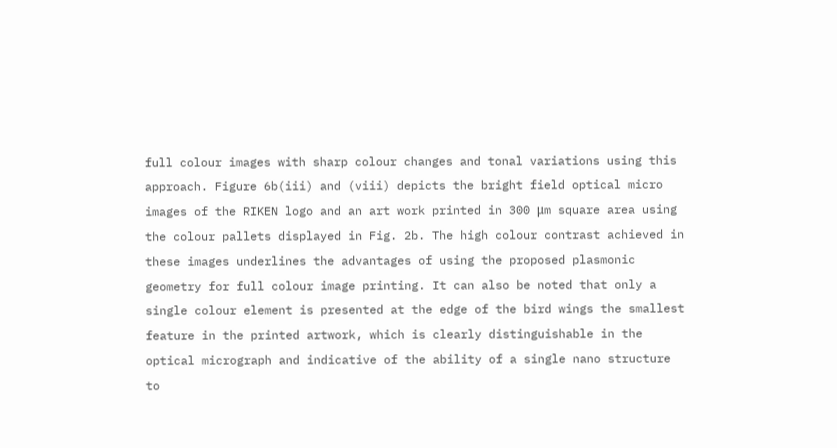full colour images with sharp colour changes and tonal variations using this approach. Figure 6b(iii) and (viii) depicts the bright field optical micro images of the RIKEN logo and an art work printed in 300 μm square area using the colour pallets displayed in Fig. 2b. The high colour contrast achieved in these images underlines the advantages of using the proposed plasmonic geometry for full colour image printing. It can also be noted that only a single colour element is presented at the edge of the bird wings the smallest feature in the printed artwork, which is clearly distinguishable in the optical micrograph and indicative of the ability of a single nano structure to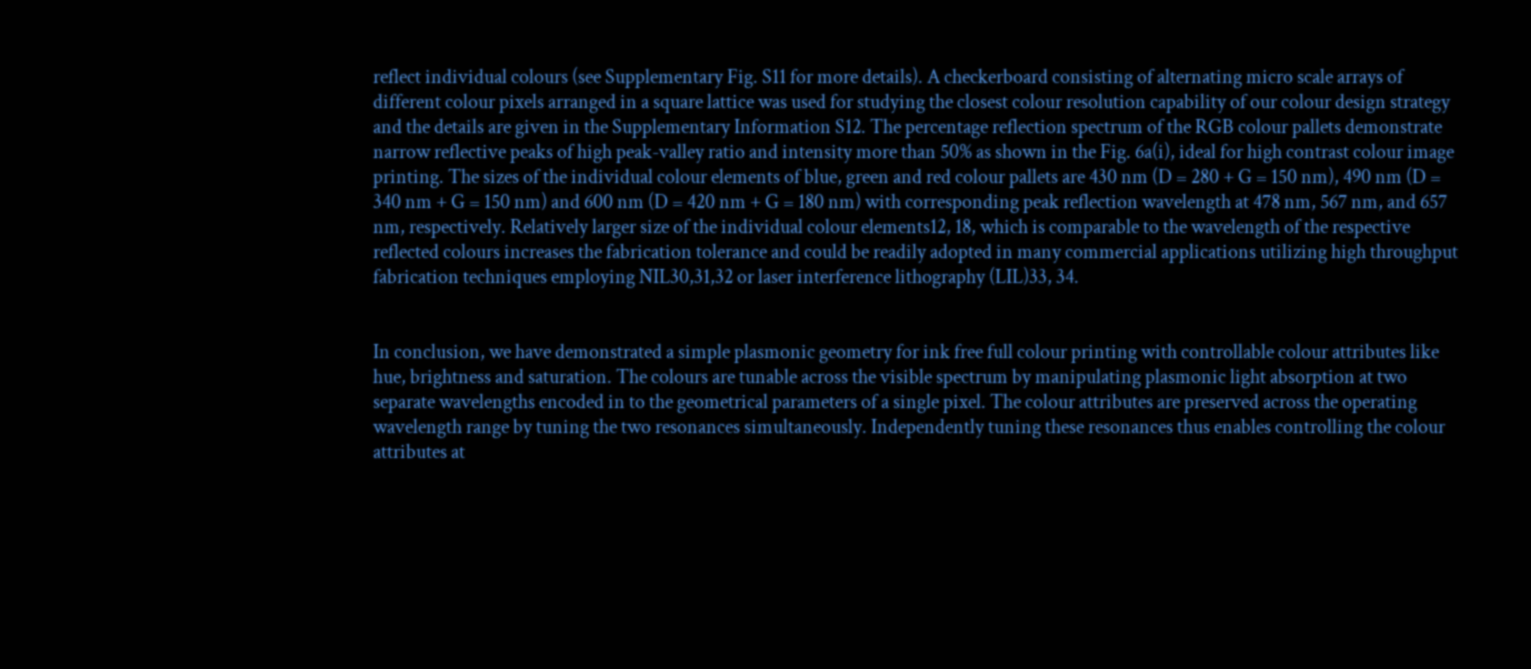reflect individual colours (see Supplementary Fig. S11 for more details). A checkerboard consisting of alternating micro scale arrays of different colour pixels arranged in a square lattice was used for studying the closest colour resolution capability of our colour design strategy and the details are given in the Supplementary Information S12. The percentage reflection spectrum of the RGB colour pallets demonstrate narrow reflective peaks of high peak-valley ratio and intensity more than 50% as shown in the Fig. 6a(i), ideal for high contrast colour image printing. The sizes of the individual colour elements of blue, green and red colour pallets are 430 nm (D = 280 + G = 150 nm), 490 nm (D = 340 nm + G = 150 nm) and 600 nm (D = 420 nm + G = 180 nm) with corresponding peak reflection wavelength at 478 nm, 567 nm, and 657 nm, respectively. Relatively larger size of the individual colour elements12, 18, which is comparable to the wavelength of the respective reflected colours increases the fabrication tolerance and could be readily adopted in many commercial applications utilizing high throughput fabrication techniques employing NIL30,31,32 or laser interference lithography (LIL)33, 34.


In conclusion, we have demonstrated a simple plasmonic geometry for ink free full colour printing with controllable colour attributes like hue, brightness and saturation. The colours are tunable across the visible spectrum by manipulating plasmonic light absorption at two separate wavelengths encoded in to the geometrical parameters of a single pixel. The colour attributes are preserved across the operating wavelength range by tuning the two resonances simultaneously. Independently tuning these resonances thus enables controlling the colour attributes at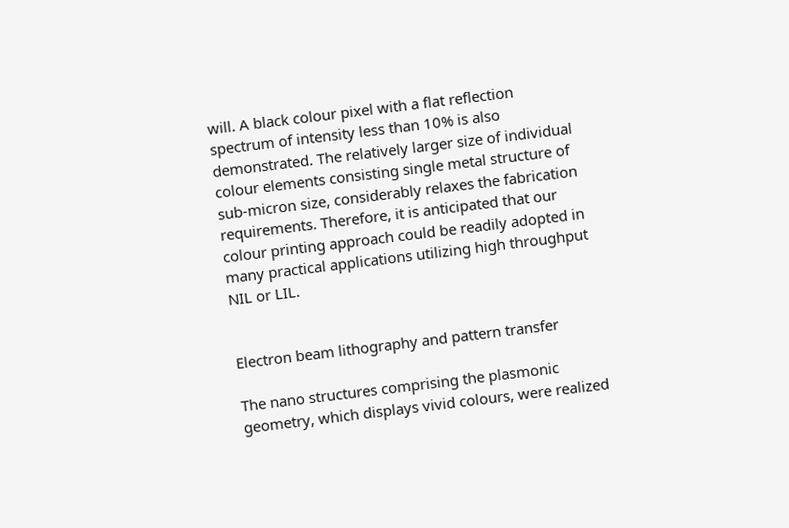will. A black colour pixel with a flat reflection spectrum of intensity less than 10% is also demonstrated. The relatively larger size of individual colour elements consisting single metal structure of sub-micron size, considerably relaxes the fabrication requirements. Therefore, it is anticipated that our colour printing approach could be readily adopted in many practical applications utilizing high throughput NIL or LIL.


Electron beam lithography and pattern transfer

The nano structures comprising the plasmonic geometry, which displays vivid colours, were realized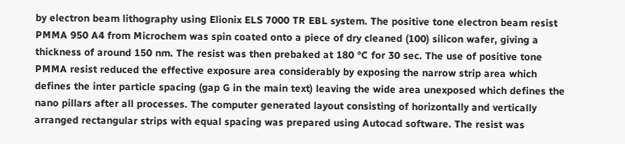by electron beam lithography using Elionix ELS 7000 TR EBL system. The positive tone electron beam resist PMMA 950 A4 from Microchem was spin coated onto a piece of dry cleaned (100) silicon wafer, giving a thickness of around 150 nm. The resist was then prebaked at 180 °C for 30 sec. The use of positive tone PMMA resist reduced the effective exposure area considerably by exposing the narrow strip area which defines the inter particle spacing (gap G in the main text) leaving the wide area unexposed which defines the nano pillars after all processes. The computer generated layout consisting of horizontally and vertically arranged rectangular strips with equal spacing was prepared using Autocad software. The resist was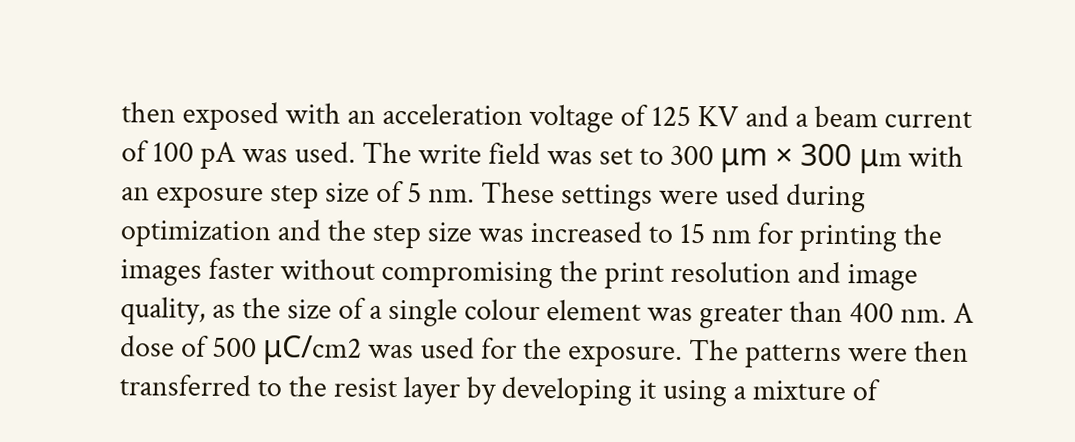then exposed with an acceleration voltage of 125 KV and a beam current of 100 pA was used. The write field was set to 300 μm × 300 μm with an exposure step size of 5 nm. These settings were used during optimization and the step size was increased to 15 nm for printing the images faster without compromising the print resolution and image quality, as the size of a single colour element was greater than 400 nm. A dose of 500 μC/cm2 was used for the exposure. The patterns were then transferred to the resist layer by developing it using a mixture of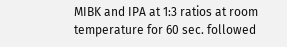MIBK and IPA at 1:3 ratios at room temperature for 60 sec. followed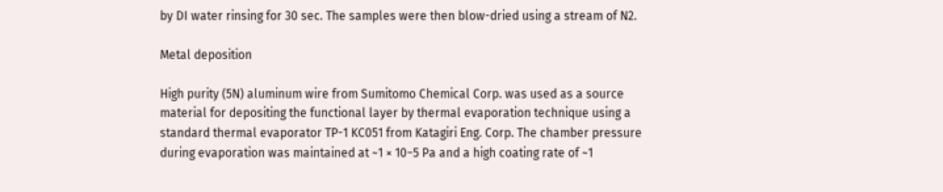by DI water rinsing for 30 sec. The samples were then blow-dried using a stream of N2.

Metal deposition

High purity (5N) aluminum wire from Sumitomo Chemical Corp. was used as a source material for depositing the functional layer by thermal evaporation technique using a standard thermal evaporator TP-1 KC051 from Katagiri Eng. Corp. The chamber pressure during evaporation was maintained at ~1 × 10−5 Pa and a high coating rate of ~1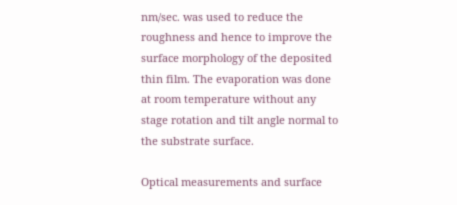nm/sec. was used to reduce the roughness and hence to improve the surface morphology of the deposited thin film. The evaporation was done at room temperature without any stage rotation and tilt angle normal to the substrate surface.

Optical measurements and surface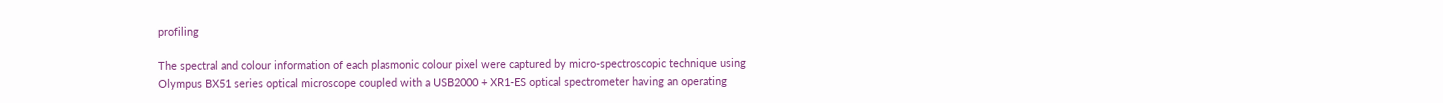profiling

The spectral and colour information of each plasmonic colour pixel were captured by micro-spectroscopic technique using Olympus BX51 series optical microscope coupled with a USB2000 + XR1-ES optical spectrometer having an operating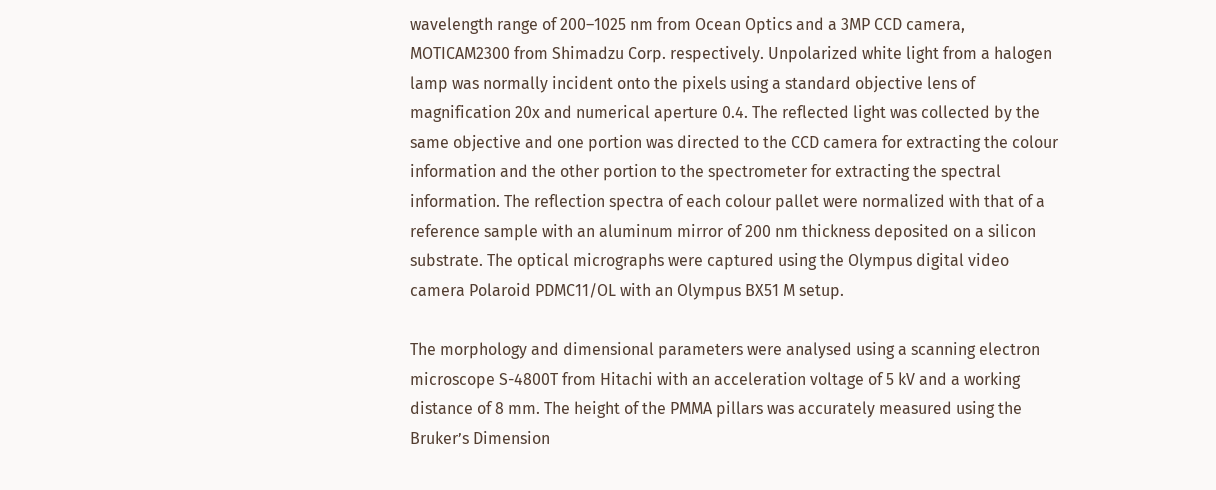wavelength range of 200–1025 nm from Ocean Optics and a 3MP CCD camera, MOTICAM2300 from Shimadzu Corp. respectively. Unpolarized white light from a halogen lamp was normally incident onto the pixels using a standard objective lens of magnification 20x and numerical aperture 0.4. The reflected light was collected by the same objective and one portion was directed to the CCD camera for extracting the colour information and the other portion to the spectrometer for extracting the spectral information. The reflection spectra of each colour pallet were normalized with that of a reference sample with an aluminum mirror of 200 nm thickness deposited on a silicon substrate. The optical micrographs were captured using the Olympus digital video camera Polaroid PDMC11/OL with an Olympus BX51 M setup.

The morphology and dimensional parameters were analysed using a scanning electron microscope S-4800T from Hitachi with an acceleration voltage of 5 kV and a working distance of 8 mm. The height of the PMMA pillars was accurately measured using the Bruker’s Dimension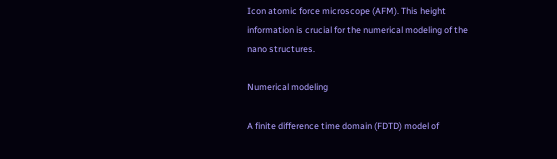Icon atomic force microscope (AFM). This height information is crucial for the numerical modeling of the nano structures.

Numerical modeling

A finite difference time domain (FDTD) model of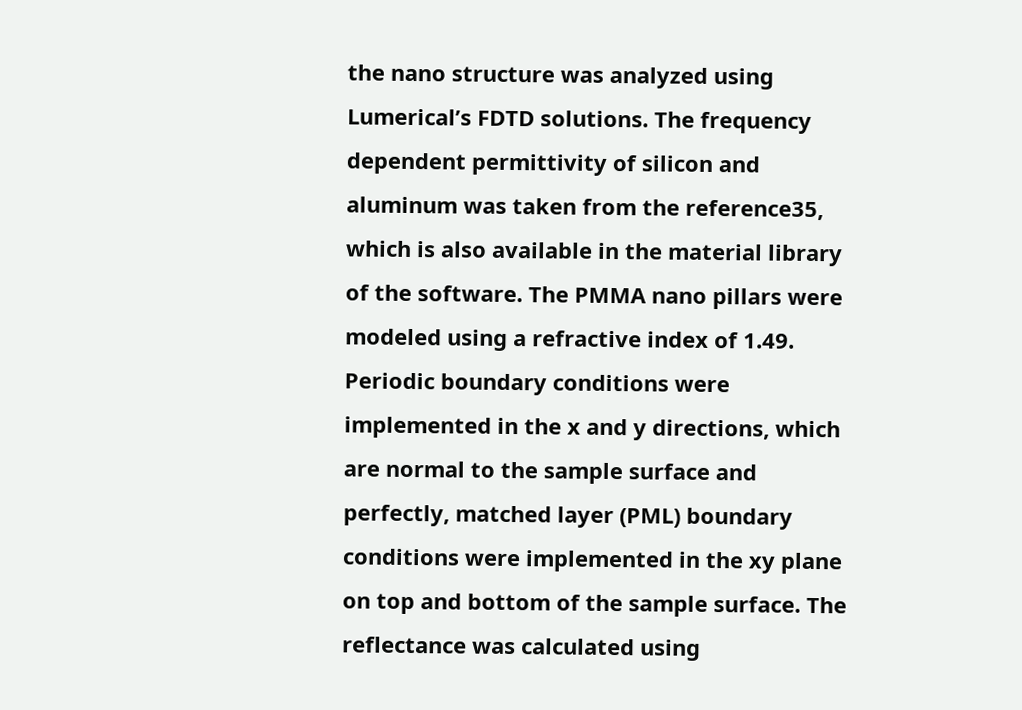the nano structure was analyzed using Lumerical’s FDTD solutions. The frequency dependent permittivity of silicon and aluminum was taken from the reference35, which is also available in the material library of the software. The PMMA nano pillars were modeled using a refractive index of 1.49. Periodic boundary conditions were implemented in the x and y directions, which are normal to the sample surface and perfectly, matched layer (PML) boundary conditions were implemented in the xy plane on top and bottom of the sample surface. The reflectance was calculated using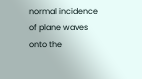normal incidence of plane waves onto the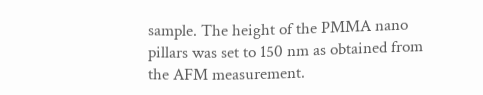sample. The height of the PMMA nano pillars was set to 150 nm as obtained from the AFM measurement.